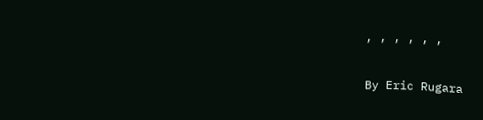, , , , , ,

By Eric Rugara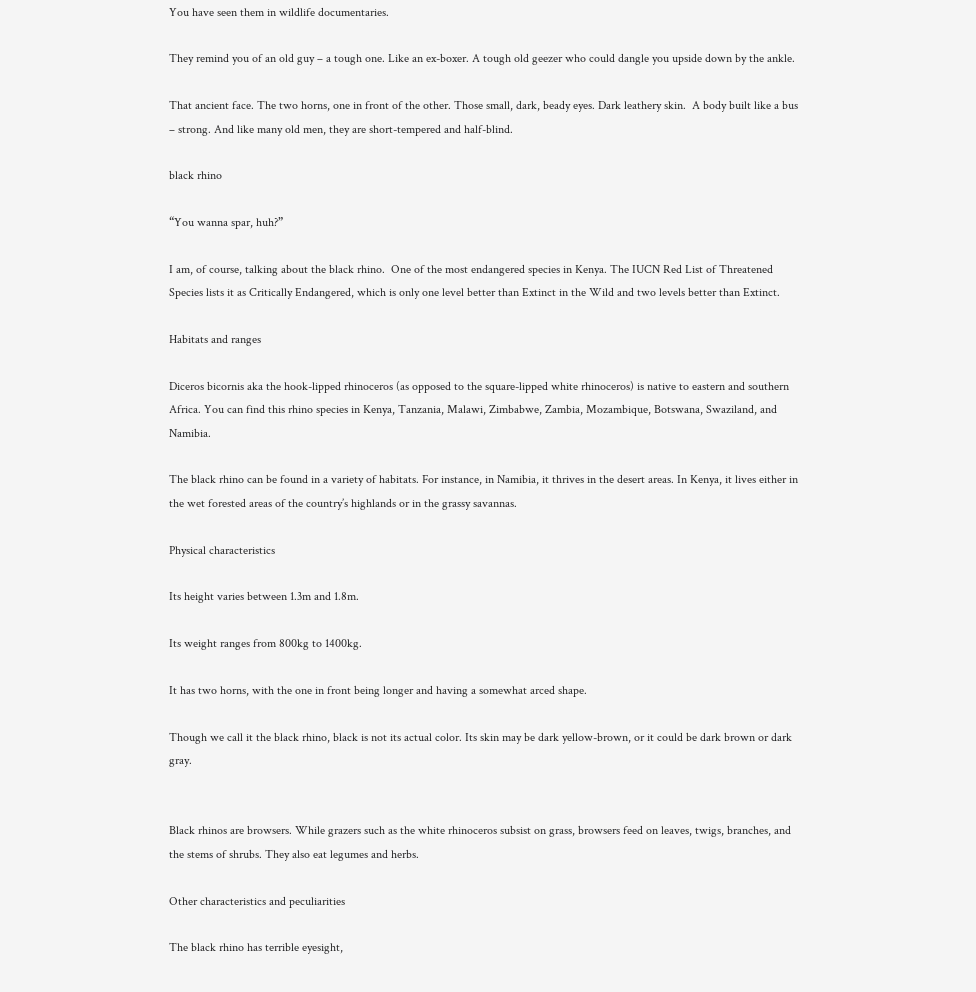You have seen them in wildlife documentaries.

They remind you of an old guy – a tough one. Like an ex-boxer. A tough old geezer who could dangle you upside down by the ankle.

That ancient face. The two horns, one in front of the other. Those small, dark, beady eyes. Dark leathery skin.  A body built like a bus – strong. And like many old men, they are short-tempered and half-blind.

black rhino

“You wanna spar, huh?”

I am, of course, talking about the black rhino.  One of the most endangered species in Kenya. The IUCN Red List of Threatened Species lists it as Critically Endangered, which is only one level better than Extinct in the Wild and two levels better than Extinct.

Habitats and ranges

Diceros bicornis aka the hook-lipped rhinoceros (as opposed to the square-lipped white rhinoceros) is native to eastern and southern Africa. You can find this rhino species in Kenya, Tanzania, Malawi, Zimbabwe, Zambia, Mozambique, Botswana, Swaziland, and Namibia.

The black rhino can be found in a variety of habitats. For instance, in Namibia, it thrives in the desert areas. In Kenya, it lives either in the wet forested areas of the country’s highlands or in the grassy savannas.

Physical characteristics

Its height varies between 1.3m and 1.8m.

Its weight ranges from 800kg to 1400kg.

It has two horns, with the one in front being longer and having a somewhat arced shape.

Though we call it the black rhino, black is not its actual color. Its skin may be dark yellow-brown, or it could be dark brown or dark gray.


Black rhinos are browsers. While grazers such as the white rhinoceros subsist on grass, browsers feed on leaves, twigs, branches, and the stems of shrubs. They also eat legumes and herbs.

Other characteristics and peculiarities

The black rhino has terrible eyesight,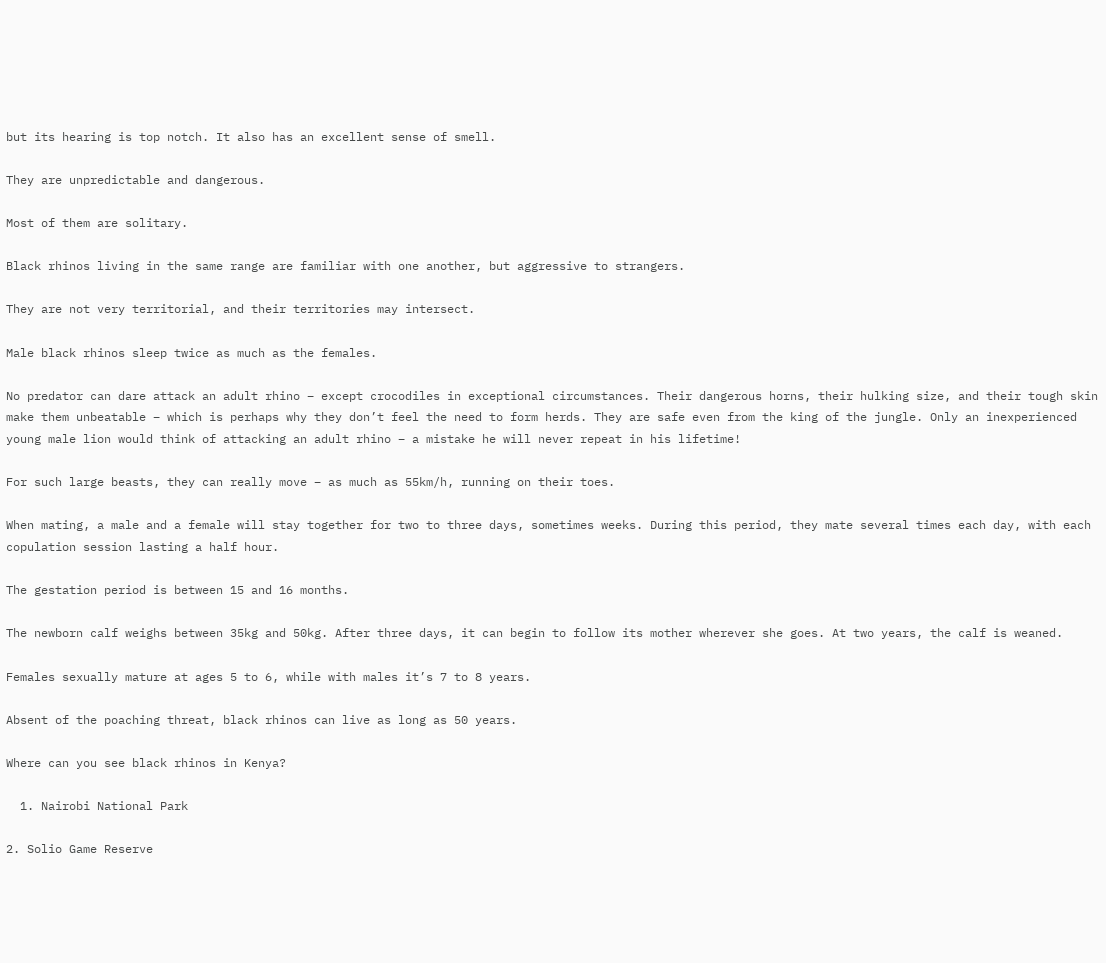but its hearing is top notch. It also has an excellent sense of smell.

They are unpredictable and dangerous.

Most of them are solitary.

Black rhinos living in the same range are familiar with one another, but aggressive to strangers.

They are not very territorial, and their territories may intersect.

Male black rhinos sleep twice as much as the females.

No predator can dare attack an adult rhino – except crocodiles in exceptional circumstances. Their dangerous horns, their hulking size, and their tough skin make them unbeatable – which is perhaps why they don’t feel the need to form herds. They are safe even from the king of the jungle. Only an inexperienced young male lion would think of attacking an adult rhino – a mistake he will never repeat in his lifetime!

For such large beasts, they can really move – as much as 55km/h, running on their toes.

When mating, a male and a female will stay together for two to three days, sometimes weeks. During this period, they mate several times each day, with each copulation session lasting a half hour.

The gestation period is between 15 and 16 months.

The newborn calf weighs between 35kg and 50kg. After three days, it can begin to follow its mother wherever she goes. At two years, the calf is weaned.

Females sexually mature at ages 5 to 6, while with males it’s 7 to 8 years.

Absent of the poaching threat, black rhinos can live as long as 50 years.

Where can you see black rhinos in Kenya?

  1. Nairobi National Park

2. Solio Game Reserve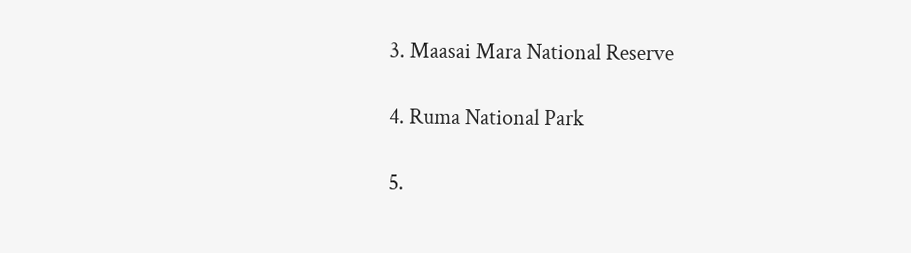3. Maasai Mara National Reserve

4. Ruma National Park

5.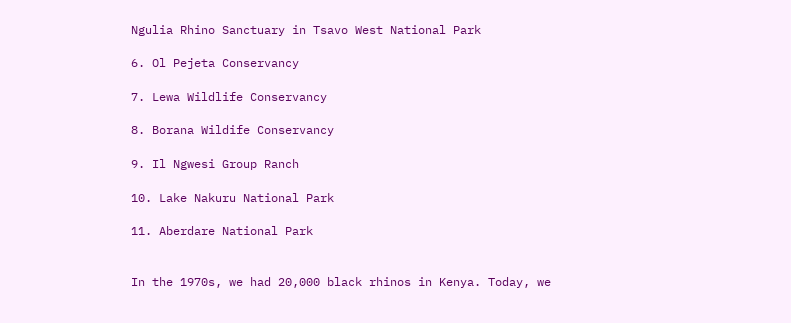Ngulia Rhino Sanctuary in Tsavo West National Park

6. Ol Pejeta Conservancy

7. Lewa Wildlife Conservancy

8. Borana Wildife Conservancy

9. Il Ngwesi Group Ranch

10. Lake Nakuru National Park

11. Aberdare National Park


In the 1970s, we had 20,000 black rhinos in Kenya. Today, we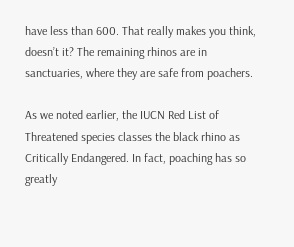have less than 600. That really makes you think, doesn’t it? The remaining rhinos are in sanctuaries, where they are safe from poachers.

As we noted earlier, the IUCN Red List of Threatened species classes the black rhino as Critically Endangered. In fact, poaching has so greatly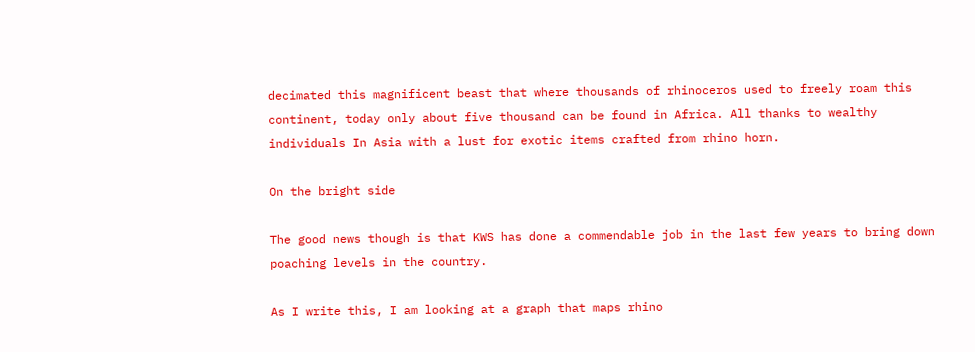decimated this magnificent beast that where thousands of rhinoceros used to freely roam this continent, today only about five thousand can be found in Africa. All thanks to wealthy individuals In Asia with a lust for exotic items crafted from rhino horn.

On the bright side

The good news though is that KWS has done a commendable job in the last few years to bring down poaching levels in the country.

As I write this, I am looking at a graph that maps rhino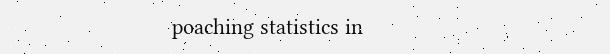poaching statistics in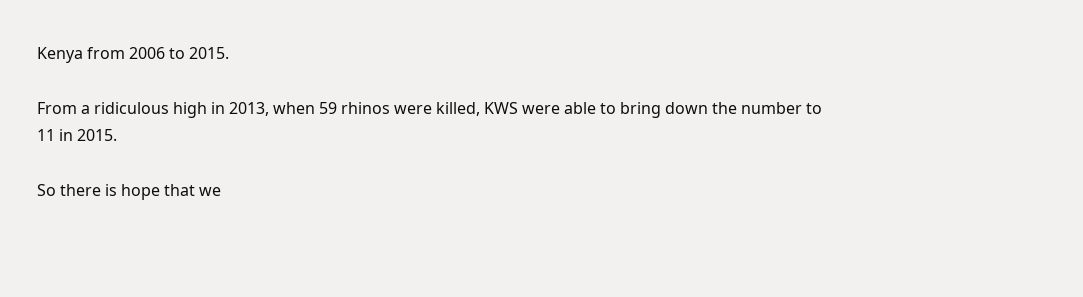Kenya from 2006 to 2015.

From a ridiculous high in 2013, when 59 rhinos were killed, KWS were able to bring down the number to 11 in 2015.

So there is hope that we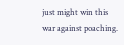just might win this war against poaching.